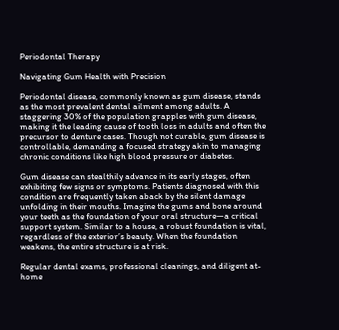Periodontal Therapy

Navigating Gum Health with Precision

Periodontal disease, commonly known as gum disease, stands as the most prevalent dental ailment among adults. A staggering 30% of the population grapples with gum disease, making it the leading cause of tooth loss in adults and often the precursor to denture cases. Though not curable, gum disease is controllable, demanding a focused strategy akin to managing chronic conditions like high blood pressure or diabetes.

Gum disease can stealthily advance in its early stages, often exhibiting few signs or symptoms. Patients diagnosed with this condition are frequently taken aback by the silent damage unfolding in their mouths. Imagine the gums and bone around your teeth as the foundation of your oral structure—a critical support system. Similar to a house, a robust foundation is vital, regardless of the exterior’s beauty. When the foundation weakens, the entire structure is at risk.

Regular dental exams, professional cleanings, and diligent at-home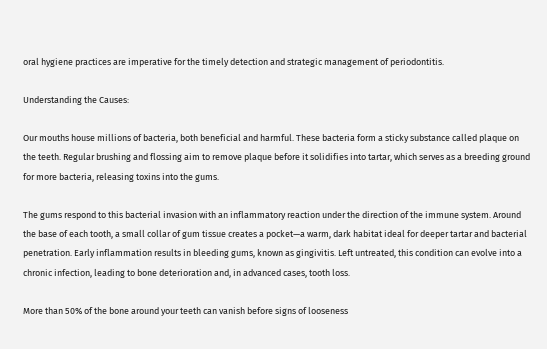oral hygiene practices are imperative for the timely detection and strategic management of periodontitis.

Understanding the Causes:

Our mouths house millions of bacteria, both beneficial and harmful. These bacteria form a sticky substance called plaque on the teeth. Regular brushing and flossing aim to remove plaque before it solidifies into tartar, which serves as a breeding ground for more bacteria, releasing toxins into the gums.

The gums respond to this bacterial invasion with an inflammatory reaction under the direction of the immune system. Around the base of each tooth, a small collar of gum tissue creates a pocket—a warm, dark habitat ideal for deeper tartar and bacterial penetration. Early inflammation results in bleeding gums, known as gingivitis. Left untreated, this condition can evolve into a chronic infection, leading to bone deterioration and, in advanced cases, tooth loss.

More than 50% of the bone around your teeth can vanish before signs of looseness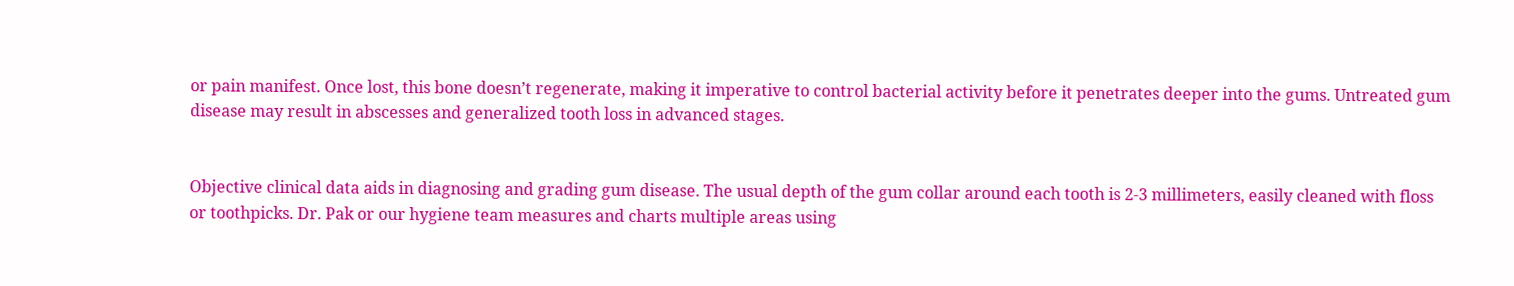or pain manifest. Once lost, this bone doesn’t regenerate, making it imperative to control bacterial activity before it penetrates deeper into the gums. Untreated gum disease may result in abscesses and generalized tooth loss in advanced stages.


Objective clinical data aids in diagnosing and grading gum disease. The usual depth of the gum collar around each tooth is 2-3 millimeters, easily cleaned with floss or toothpicks. Dr. Pak or our hygiene team measures and charts multiple areas using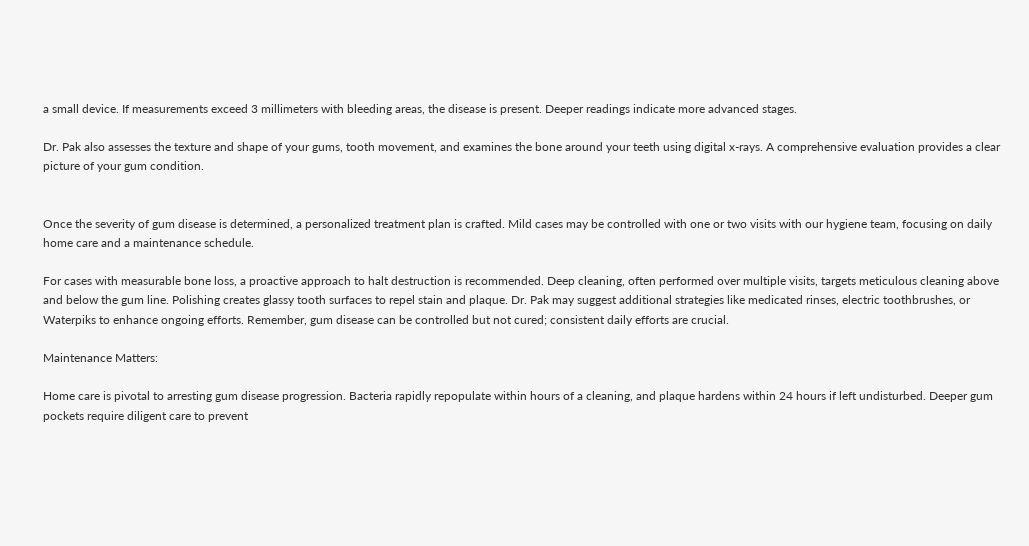a small device. If measurements exceed 3 millimeters with bleeding areas, the disease is present. Deeper readings indicate more advanced stages.

Dr. Pak also assesses the texture and shape of your gums, tooth movement, and examines the bone around your teeth using digital x-rays. A comprehensive evaluation provides a clear picture of your gum condition.


Once the severity of gum disease is determined, a personalized treatment plan is crafted. Mild cases may be controlled with one or two visits with our hygiene team, focusing on daily home care and a maintenance schedule.

For cases with measurable bone loss, a proactive approach to halt destruction is recommended. Deep cleaning, often performed over multiple visits, targets meticulous cleaning above and below the gum line. Polishing creates glassy tooth surfaces to repel stain and plaque. Dr. Pak may suggest additional strategies like medicated rinses, electric toothbrushes, or Waterpiks to enhance ongoing efforts. Remember, gum disease can be controlled but not cured; consistent daily efforts are crucial.

Maintenance Matters:

Home care is pivotal to arresting gum disease progression. Bacteria rapidly repopulate within hours of a cleaning, and plaque hardens within 24 hours if left undisturbed. Deeper gum pockets require diligent care to prevent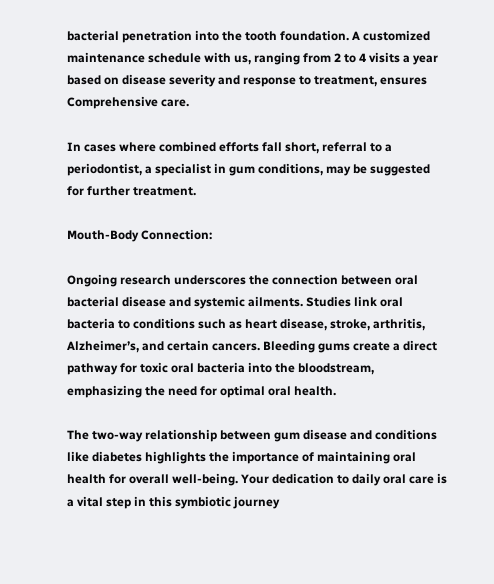bacterial penetration into the tooth foundation. A customized maintenance schedule with us, ranging from 2 to 4 visits a year based on disease severity and response to treatment, ensures Comprehensive care.

In cases where combined efforts fall short, referral to a periodontist, a specialist in gum conditions, may be suggested for further treatment.

Mouth-Body Connection:

Ongoing research underscores the connection between oral bacterial disease and systemic ailments. Studies link oral bacteria to conditions such as heart disease, stroke, arthritis, Alzheimer’s, and certain cancers. Bleeding gums create a direct pathway for toxic oral bacteria into the bloodstream, emphasizing the need for optimal oral health.

The two-way relationship between gum disease and conditions like diabetes highlights the importance of maintaining oral health for overall well-being. Your dedication to daily oral care is a vital step in this symbiotic journey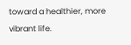toward a healthier, more vibrant life.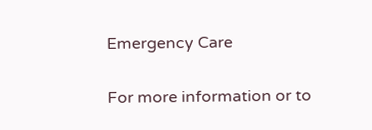Emergency Care

For more information or to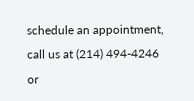schedule an appointment, call us at (214) 494-4246  or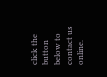click the button below to contact us online.